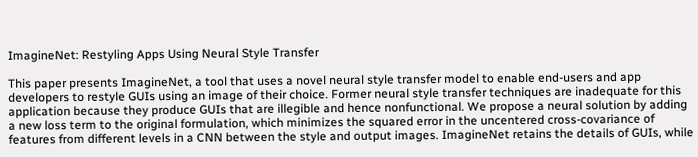ImagineNet: Restyling Apps Using Neural Style Transfer

This paper presents ImagineNet, a tool that uses a novel neural style transfer model to enable end-users and app developers to restyle GUIs using an image of their choice. Former neural style transfer techniques are inadequate for this application because they produce GUIs that are illegible and hence nonfunctional. We propose a neural solution by adding a new loss term to the original formulation, which minimizes the squared error in the uncentered cross-covariance of features from different levels in a CNN between the style and output images. ImagineNet retains the details of GUIs, while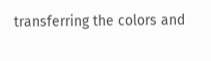transferring the colors and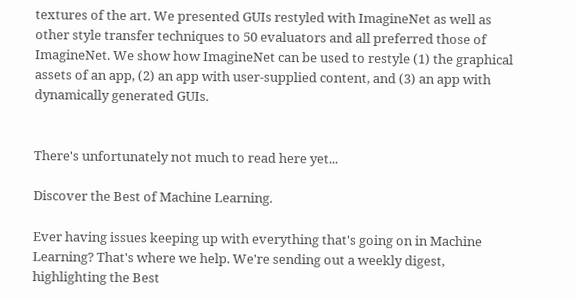textures of the art. We presented GUIs restyled with ImagineNet as well as other style transfer techniques to 50 evaluators and all preferred those of ImagineNet. We show how ImagineNet can be used to restyle (1) the graphical assets of an app, (2) an app with user-supplied content, and (3) an app with dynamically generated GUIs.


There's unfortunately not much to read here yet...

Discover the Best of Machine Learning.

Ever having issues keeping up with everything that's going on in Machine Learning? That's where we help. We're sending out a weekly digest, highlighting the Best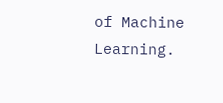of Machine Learning.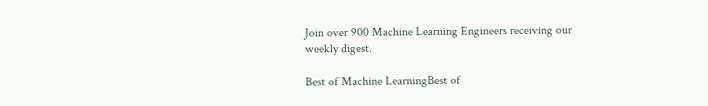Join over 900 Machine Learning Engineers receiving our weekly digest.

Best of Machine LearningBest of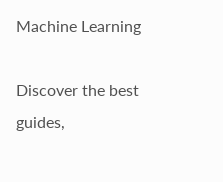Machine Learning

Discover the best guides,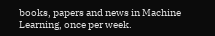books, papers and news in Machine Learning, once per week.